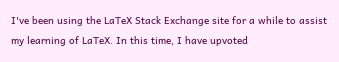I've been using the LaTeX Stack Exchange site for a while to assist my learning of LaTeX. In this time, I have upvoted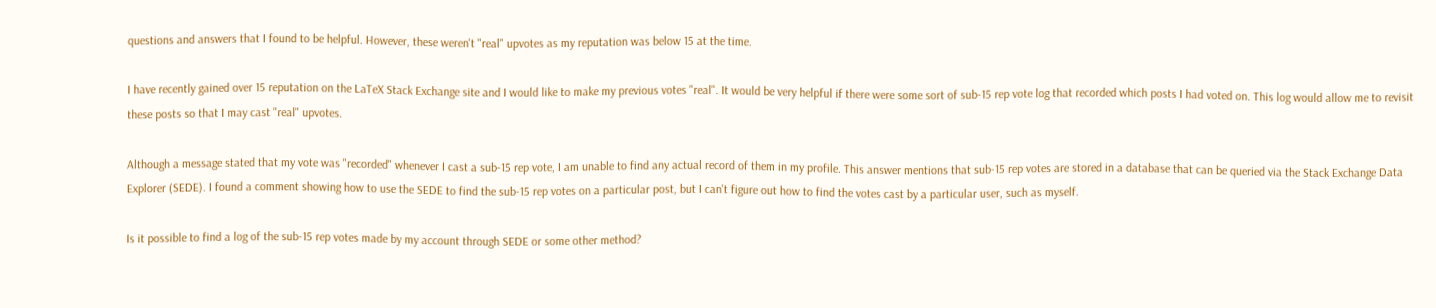questions and answers that I found to be helpful. However, these weren't "real" upvotes as my reputation was below 15 at the time.

I have recently gained over 15 reputation on the LaTeX Stack Exchange site and I would like to make my previous votes "real". It would be very helpful if there were some sort of sub-15 rep vote log that recorded which posts I had voted on. This log would allow me to revisit these posts so that I may cast "real" upvotes.

Although a message stated that my vote was "recorded" whenever I cast a sub-15 rep vote, I am unable to find any actual record of them in my profile. This answer mentions that sub-15 rep votes are stored in a database that can be queried via the Stack Exchange Data Explorer (SEDE). I found a comment showing how to use the SEDE to find the sub-15 rep votes on a particular post, but I can't figure out how to find the votes cast by a particular user, such as myself.

Is it possible to find a log of the sub-15 rep votes made by my account through SEDE or some other method?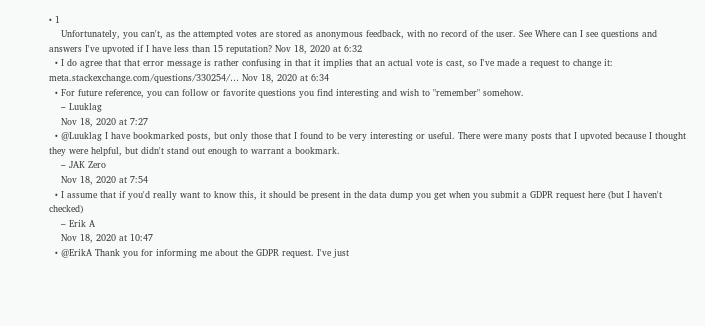• 1
    Unfortunately, you can't, as the attempted votes are stored as anonymous feedback, with no record of the user. See Where can I see questions and answers I've upvoted if I have less than 15 reputation? Nov 18, 2020 at 6:32
  • I do agree that that error message is rather confusing in that it implies that an actual vote is cast, so I've made a request to change it: meta.stackexchange.com/questions/330254/… Nov 18, 2020 at 6:34
  • For future reference, you can follow or favorite questions you find interesting and wish to "remember" somehow.
    – Luuklag
    Nov 18, 2020 at 7:27
  • @Luuklag I have bookmarked posts, but only those that I found to be very interesting or useful. There were many posts that I upvoted because I thought they were helpful, but didn't stand out enough to warrant a bookmark.
    – JAK Zero
    Nov 18, 2020 at 7:54
  • I assume that if you'd really want to know this, it should be present in the data dump you get when you submit a GDPR request here (but I haven't checked)
    – Erik A
    Nov 18, 2020 at 10:47
  • @ErikA Thank you for informing me about the GDPR request. I've just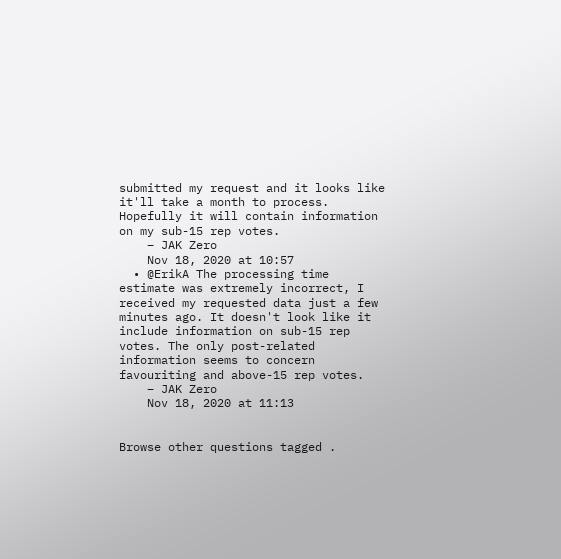submitted my request and it looks like it'll take a month to process. Hopefully it will contain information on my sub-15 rep votes.
    – JAK Zero
    Nov 18, 2020 at 10:57
  • @ErikA The processing time estimate was extremely incorrect, I received my requested data just a few minutes ago. It doesn't look like it include information on sub-15 rep votes. The only post-related information seems to concern favouriting and above-15 rep votes.
    – JAK Zero
    Nov 18, 2020 at 11:13


Browse other questions tagged .